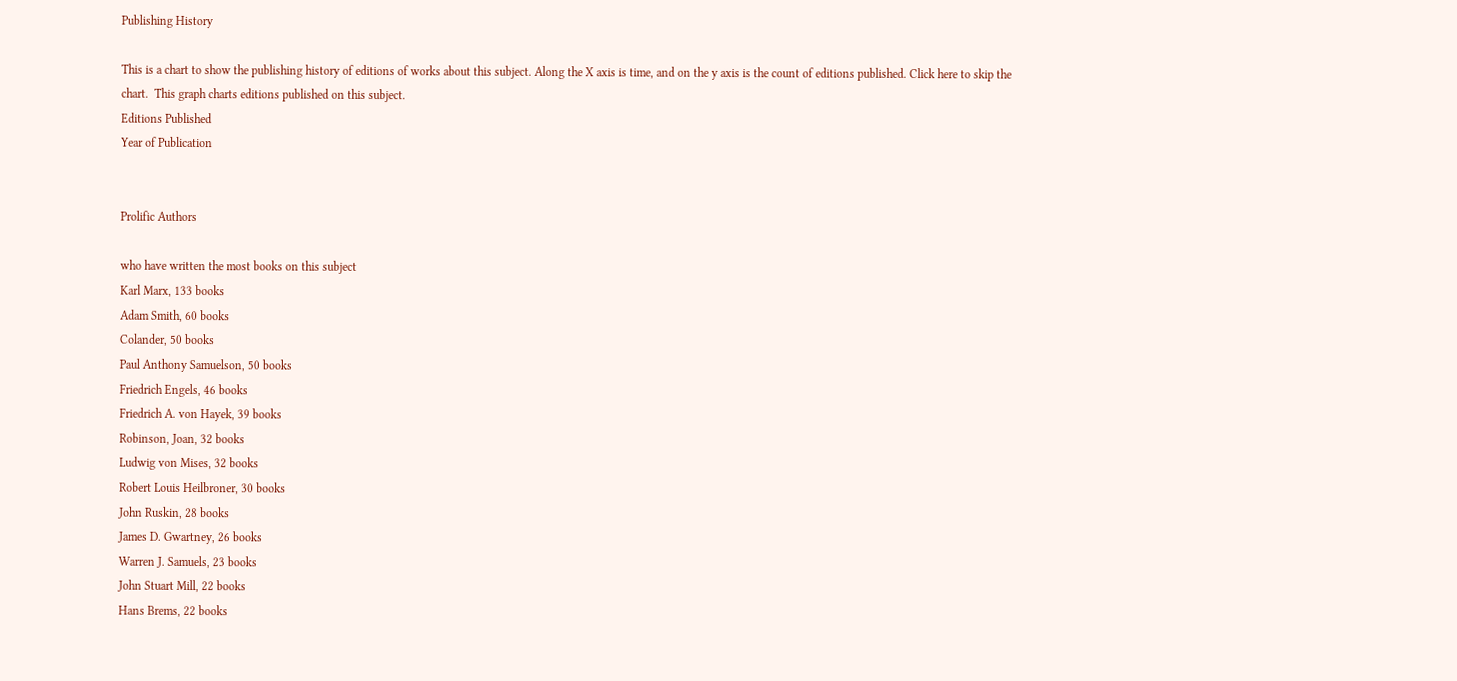Publishing History

This is a chart to show the publishing history of editions of works about this subject. Along the X axis is time, and on the y axis is the count of editions published. Click here to skip the chart.  This graph charts editions published on this subject.
Editions Published
Year of Publication


Prolific Authors

who have written the most books on this subject
Karl Marx, 133 books
Adam Smith, 60 books
Colander, 50 books
Paul Anthony Samuelson, 50 books
Friedrich Engels, 46 books
Friedrich A. von Hayek, 39 books
Robinson, Joan, 32 books
Ludwig von Mises, 32 books
Robert Louis Heilbroner, 30 books
John Ruskin, 28 books
James D. Gwartney, 26 books
Warren J. Samuels, 23 books
John Stuart Mill, 22 books
Hans Brems, 22 books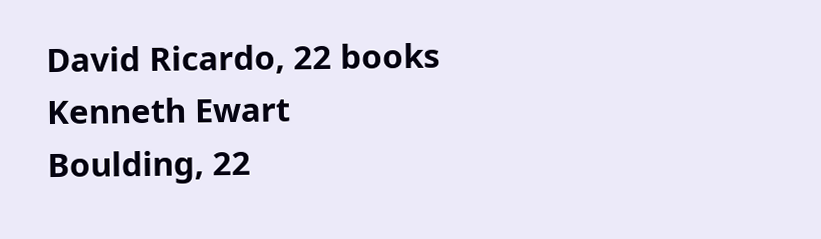David Ricardo, 22 books
Kenneth Ewart Boulding, 22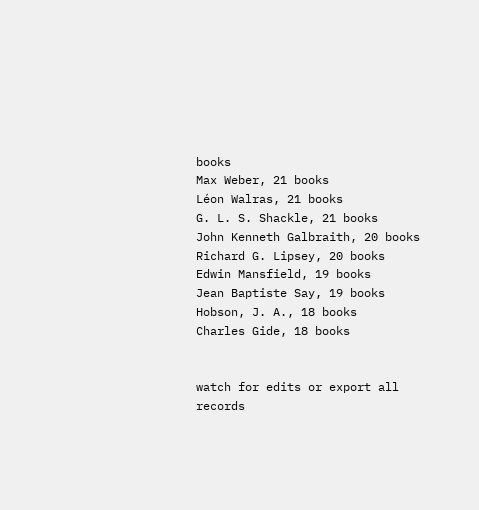books
Max Weber, 21 books
Léon Walras, 21 books
G. L. S. Shackle, 21 books
John Kenneth Galbraith, 20 books
Richard G. Lipsey, 20 books
Edwin Mansfield, 19 books
Jean Baptiste Say, 19 books
Hobson, J. A., 18 books
Charles Gide, 18 books


watch for edits or export all records